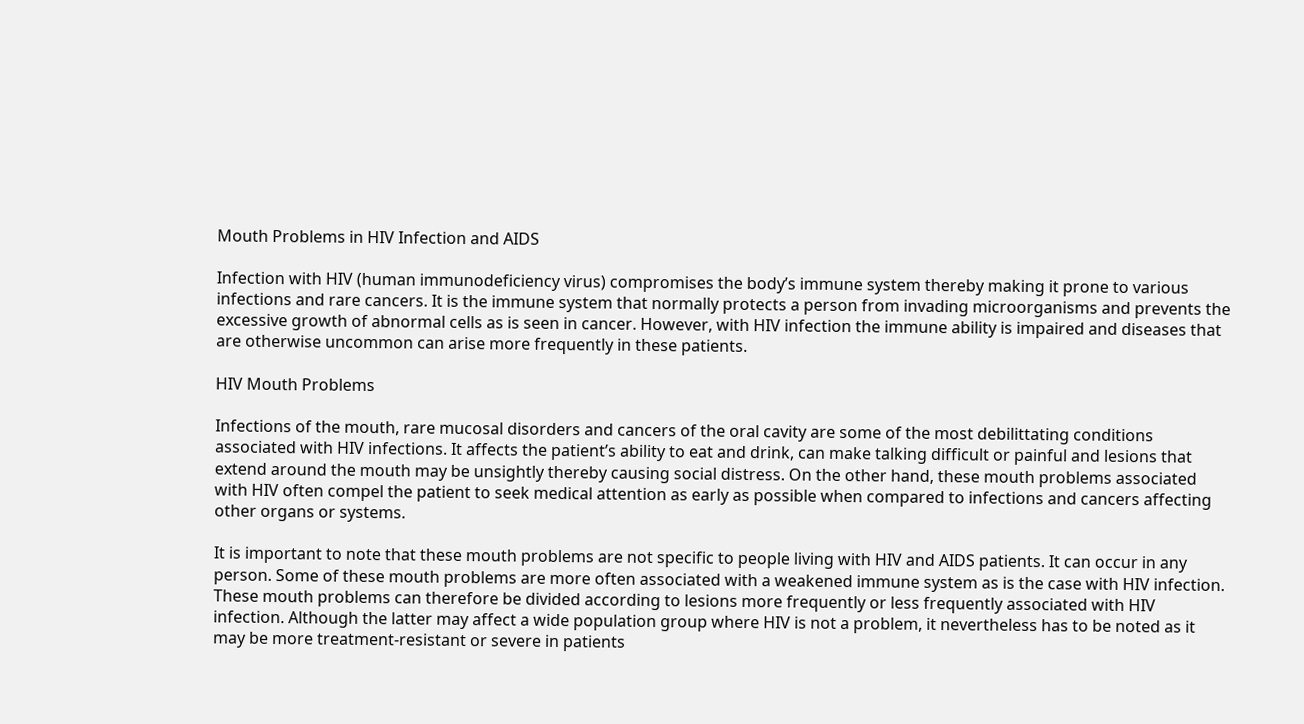Mouth Problems in HIV Infection and AIDS

Infection with HIV (human immunodeficiency virus) compromises the body’s immune system thereby making it prone to various infections and rare cancers. It is the immune system that normally protects a person from invading microorganisms and prevents the excessive growth of abnormal cells as is seen in cancer. However, with HIV infection the immune ability is impaired and diseases that are otherwise uncommon can arise more frequently in these patients.

HIV Mouth Problems

Infections of the mouth, rare mucosal disorders and cancers of the oral cavity are some of the most debilittating conditions associated with HIV infections. It affects the patient’s ability to eat and drink, can make talking difficult or painful and lesions that extend around the mouth may be unsightly thereby causing social distress. On the other hand, these mouth problems associated with HIV often compel the patient to seek medical attention as early as possible when compared to infections and cancers affecting other organs or systems.

It is important to note that these mouth problems are not specific to people living with HIV and AIDS patients. It can occur in any person. Some of these mouth problems are more often associated with a weakened immune system as is the case with HIV infection. These mouth problems can therefore be divided according to lesions more frequently or less frequently associated with HIV infection. Although the latter may affect a wide population group where HIV is not a problem, it nevertheless has to be noted as it may be more treatment-resistant or severe in patients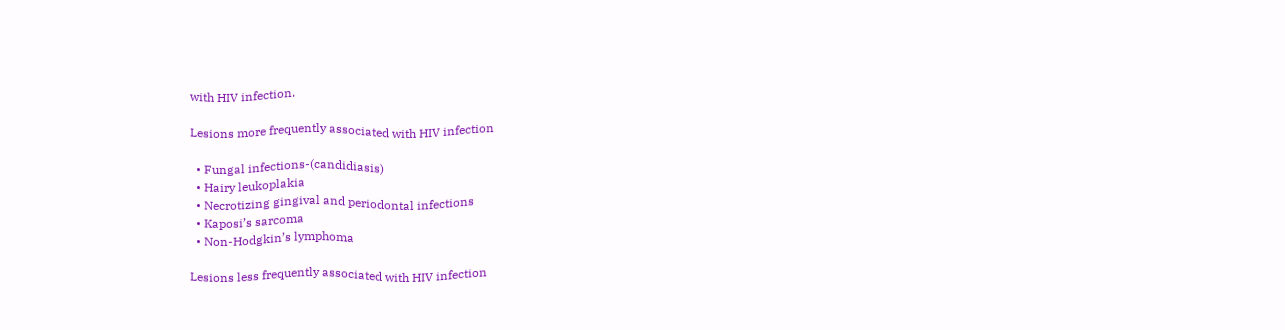with HIV infection.

Lesions more frequently associated with HIV infection

  • Fungal infections-(candidiasis)
  • Hairy leukoplakia
  • Necrotizing gingival and periodontal infections
  • Kaposi’s sarcoma
  • Non-Hodgkin’s lymphoma

Lesions less frequently associated with HIV infection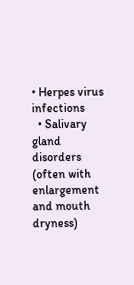• Herpes virus infections
  • Salivary gland disorders (often with enlargement and mouth dryness)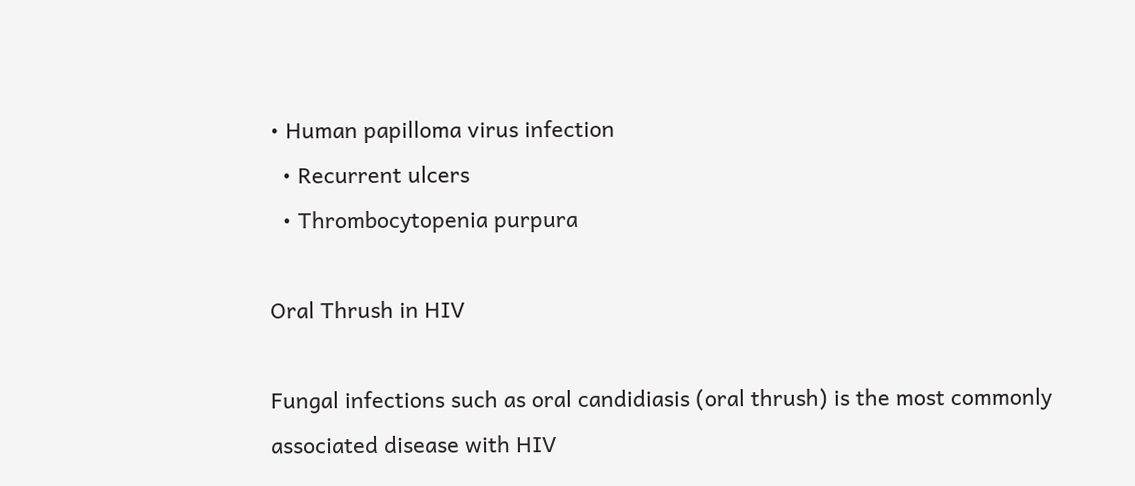• Human papilloma virus infection
  • Recurrent ulcers
  • Thrombocytopenia purpura

Oral Thrush in HIV

Fungal infections such as oral candidiasis (oral thrush) is the most commonly associated disease with HIV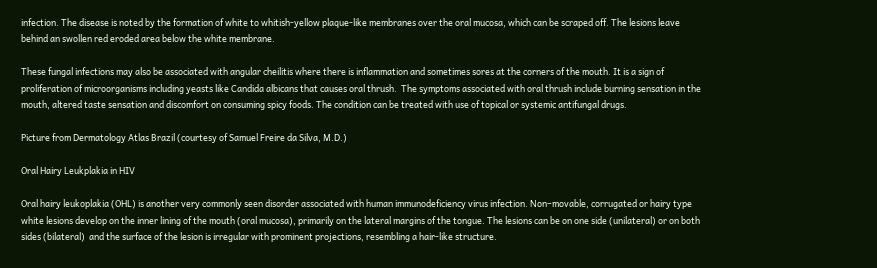infection. The disease is noted by the formation of white to whitish-yellow plaque-like membranes over the oral mucosa, which can be scraped off. The lesions leave behind an swollen red eroded area below the white membrane.

These fungal infections may also be associated with angular cheilitis where there is inflammation and sometimes sores at the corners of the mouth. It is a sign of proliferation of microorganisms including yeasts like Candida albicans that causes oral thrush.  The symptoms associated with oral thrush include burning sensation in the mouth, altered taste sensation and discomfort on consuming spicy foods. The condition can be treated with use of topical or systemic antifungal drugs.

Picture from Dermatology Atlas Brazil (courtesy of Samuel Freire da Silva, M.D.)

Oral Hairy Leukplakia in HIV

Oral hairy leukoplakia (OHL) is another very commonly seen disorder associated with human immunodeficiency virus infection. Non–movable, corrugated or hairy type white lesions develop on the inner lining of the mouth (oral mucosa), primarily on the lateral margins of the tongue. The lesions can be on one side (unilateral) or on both sides (bilateral)  and the surface of the lesion is irregular with prominent projections, resembling a hair-like structure.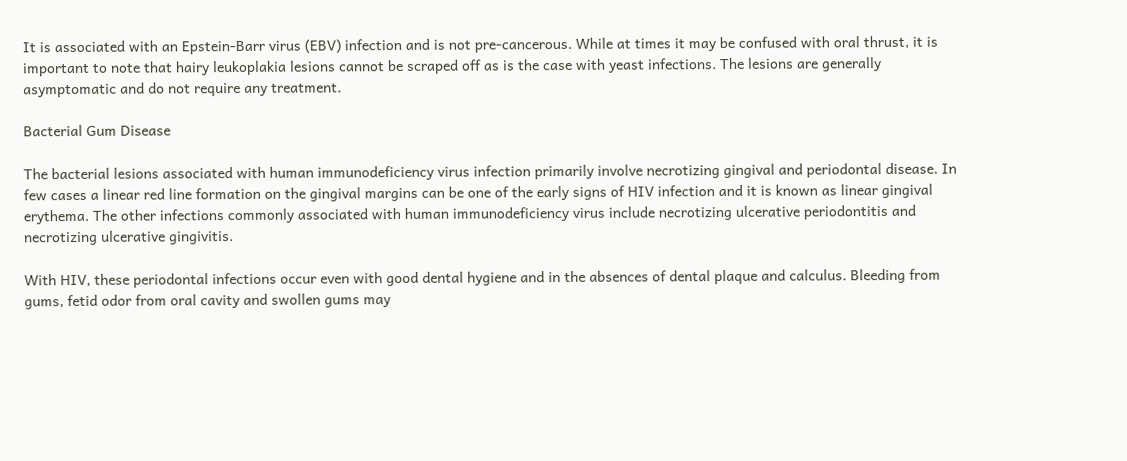It is associated with an Epstein-Barr virus (EBV) infection and is not pre-cancerous. While at times it may be confused with oral thrust, it is important to note that hairy leukoplakia lesions cannot be scraped off as is the case with yeast infections. The lesions are generally asymptomatic and do not require any treatment.

Bacterial Gum Disease

The bacterial lesions associated with human immunodeficiency virus infection primarily involve necrotizing gingival and periodontal disease. In few cases a linear red line formation on the gingival margins can be one of the early signs of HIV infection and it is known as linear gingival erythema. The other infections commonly associated with human immunodeficiency virus include necrotizing ulcerative periodontitis and necrotizing ulcerative gingivitis.

With HIV, these periodontal infections occur even with good dental hygiene and in the absences of dental plaque and calculus. Bleeding from gums, fetid odor from oral cavity and swollen gums may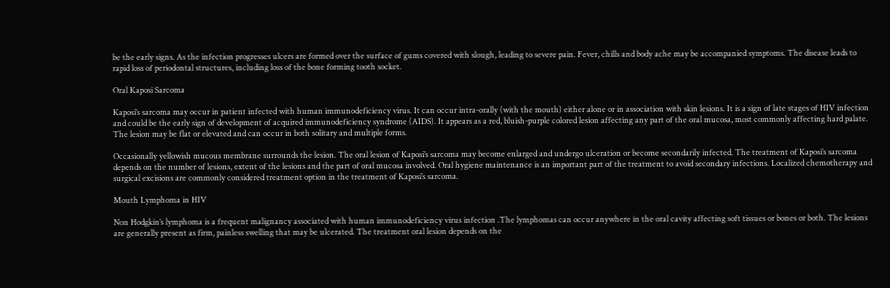be the early signs. As the infection progresses ulcers are formed over the surface of gums covered with slough, leading to severe pain. Fever, chills and body ache may be accompanied symptoms. The disease leads to rapid loss of periodontal structures, including loss of the bone forming tooth socket.

Oral Kaposi Sarcoma

Kaposi’s sarcoma may occur in patient infected with human immunodeficiency virus. It can occur intra-orally (with the mouth) either alone or in association with skin lesions. It is a sign of late stages of HIV infection and could be the early sign of development of acquired immunodeficiency syndrome (AIDS). It appears as a red, bluish-purple colored lesion affecting any part of the oral mucosa, most commonly affecting hard palate. The lesion may be flat or elevated and can occur in both solitary and multiple forms.

Occasionally yellowish mucous membrane surrounds the lesion. The oral lesion of Kaposi’s sarcoma may become enlarged and undergo ulceration or become secondarily infected. The treatment of Kaposi’s sarcoma depends on the number of lesions, extent of the lesions and the part of oral mucosa involved. Oral hygiene maintenance is an important part of the treatment to avoid secondary infections. Localized chemotherapy and surgical excisions are commonly considered treatment option in the treatment of Kaposi’s sarcoma.

Mouth Lymphoma in HIV

Non Hodgkin’s lymphoma is a frequent malignancy associated with human immunodeficiency virus infection .The lymphomas can occur anywhere in the oral cavity affecting soft tissues or bones or both. The lesions are generally present as firm, painless swelling that may be ulcerated. The treatment oral lesion depends on the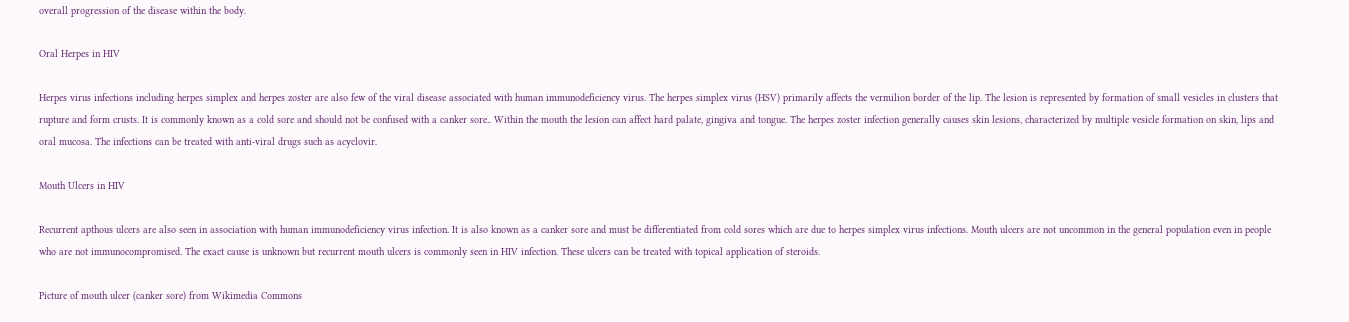overall progression of the disease within the body.

Oral Herpes in HIV

Herpes virus infections including herpes simplex and herpes zoster are also few of the viral disease associated with human immunodeficiency virus. The herpes simplex virus (HSV) primarily affects the vermilion border of the lip. The lesion is represented by formation of small vesicles in clusters that rupture and form crusts. It is commonly known as a cold sore and should not be confused with a canker sore.. Within the mouth the lesion can affect hard palate, gingiva and tongue. The herpes zoster infection generally causes skin lesions, characterized by multiple vesicle formation on skin, lips and oral mucosa. The infections can be treated with anti-viral drugs such as acyclovir.

Mouth Ulcers in HIV

Recurrent apthous ulcers are also seen in association with human immunodeficiency virus infection. It is also known as a canker sore and must be differentiated from cold sores which are due to herpes simplex virus infections. Mouth ulcers are not uncommon in the general population even in people who are not immunocompromised. The exact cause is unknown but recurrent mouth ulcers is commonly seen in HIV infection. These ulcers can be treated with topical application of steroids.

Picture of mouth ulcer (canker sore) from Wikimedia Commons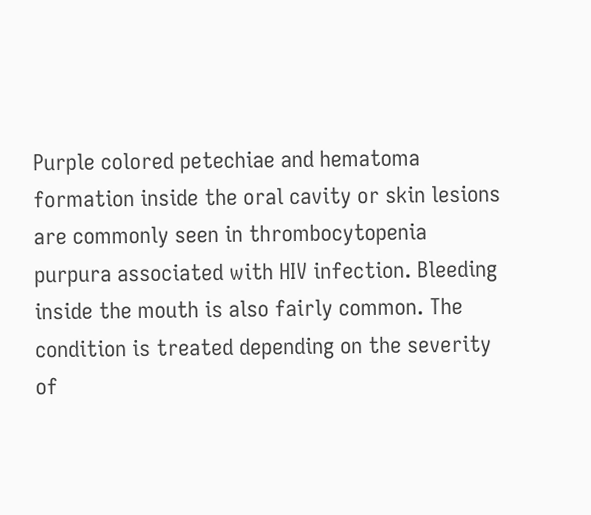Purple colored petechiae and hematoma formation inside the oral cavity or skin lesions are commonly seen in thrombocytopenia purpura associated with HIV infection. Bleeding inside the mouth is also fairly common. The condition is treated depending on the severity of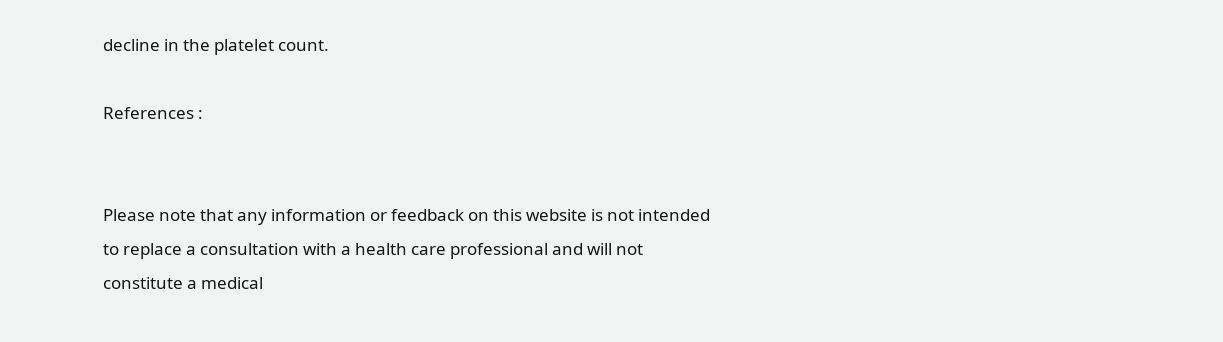decline in the platelet count.

References :


Please note that any information or feedback on this website is not intended to replace a consultation with a health care professional and will not constitute a medical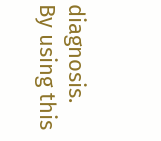diagnosis. By using this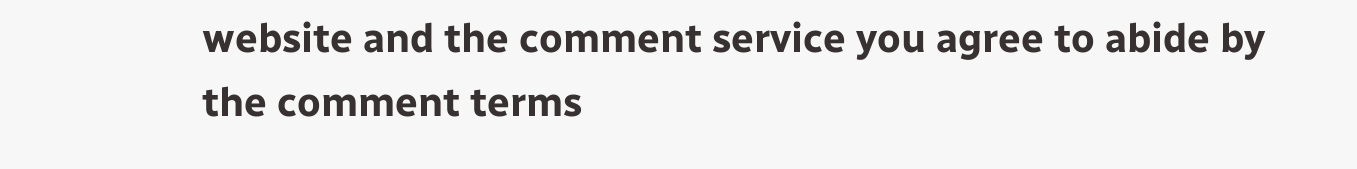website and the comment service you agree to abide by the comment terms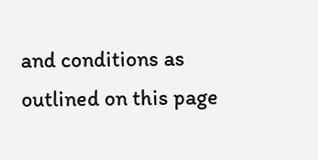and conditions as outlined on this page